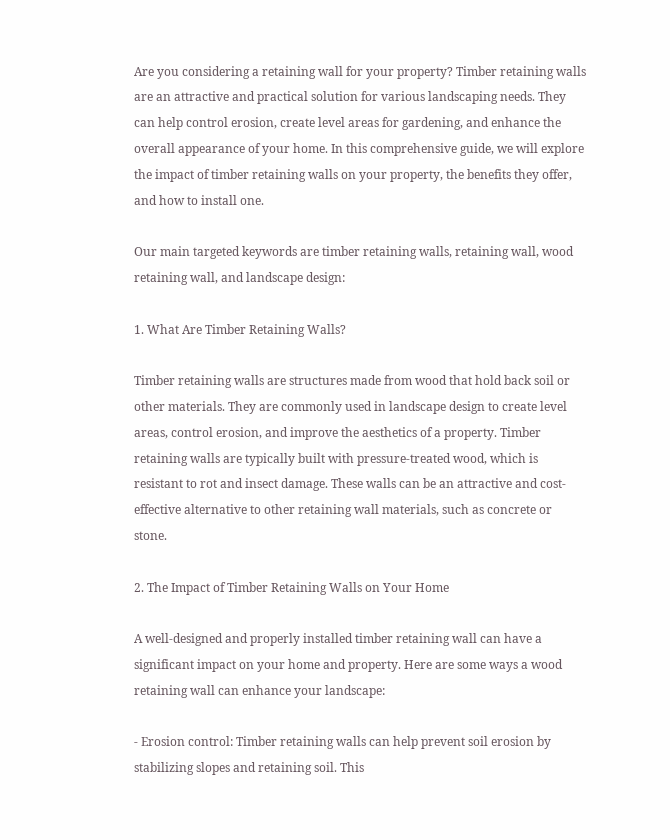Are you considering a retaining wall for your property? Timber retaining walls are an attractive and practical solution for various landscaping needs. They can help control erosion, create level areas for gardening, and enhance the overall appearance of your home. In this comprehensive guide, we will explore the impact of timber retaining walls on your property, the benefits they offer, and how to install one.

Our main targeted keywords are timber retaining walls, retaining wall, wood retaining wall, and landscape design:

1. What Are Timber Retaining Walls?

Timber retaining walls are structures made from wood that hold back soil or other materials. They are commonly used in landscape design to create level areas, control erosion, and improve the aesthetics of a property. Timber retaining walls are typically built with pressure-treated wood, which is resistant to rot and insect damage. These walls can be an attractive and cost-effective alternative to other retaining wall materials, such as concrete or stone.

2. The Impact of Timber Retaining Walls on Your Home

A well-designed and properly installed timber retaining wall can have a significant impact on your home and property. Here are some ways a wood retaining wall can enhance your landscape:

- Erosion control: Timber retaining walls can help prevent soil erosion by stabilizing slopes and retaining soil. This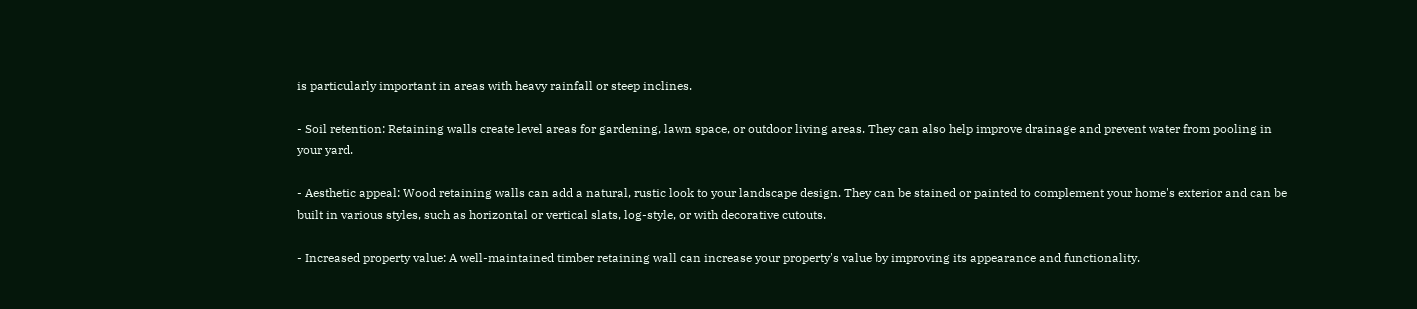is particularly important in areas with heavy rainfall or steep inclines.

- Soil retention: Retaining walls create level areas for gardening, lawn space, or outdoor living areas. They can also help improve drainage and prevent water from pooling in your yard.

- Aesthetic appeal: Wood retaining walls can add a natural, rustic look to your landscape design. They can be stained or painted to complement your home's exterior and can be built in various styles, such as horizontal or vertical slats, log-style, or with decorative cutouts.

- Increased property value: A well-maintained timber retaining wall can increase your property's value by improving its appearance and functionality.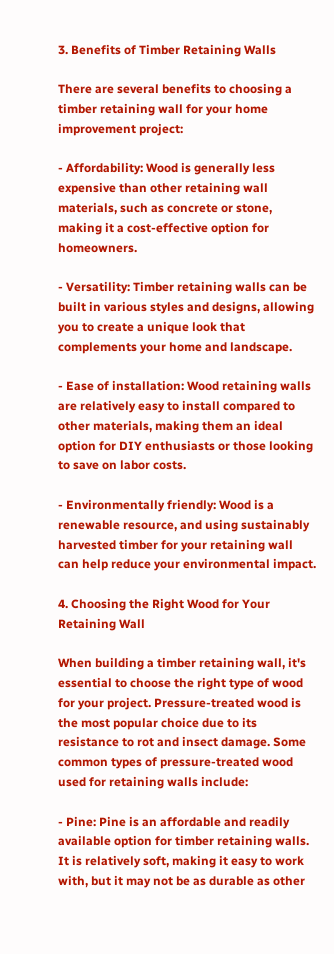3. Benefits of Timber Retaining Walls

There are several benefits to choosing a timber retaining wall for your home improvement project:

- Affordability: Wood is generally less expensive than other retaining wall materials, such as concrete or stone, making it a cost-effective option for homeowners.

- Versatility: Timber retaining walls can be built in various styles and designs, allowing you to create a unique look that complements your home and landscape.

- Ease of installation: Wood retaining walls are relatively easy to install compared to other materials, making them an ideal option for DIY enthusiasts or those looking to save on labor costs.

- Environmentally friendly: Wood is a renewable resource, and using sustainably harvested timber for your retaining wall can help reduce your environmental impact.

4. Choosing the Right Wood for Your Retaining Wall

When building a timber retaining wall, it's essential to choose the right type of wood for your project. Pressure-treated wood is the most popular choice due to its resistance to rot and insect damage. Some common types of pressure-treated wood used for retaining walls include:

- Pine: Pine is an affordable and readily available option for timber retaining walls. It is relatively soft, making it easy to work with, but it may not be as durable as other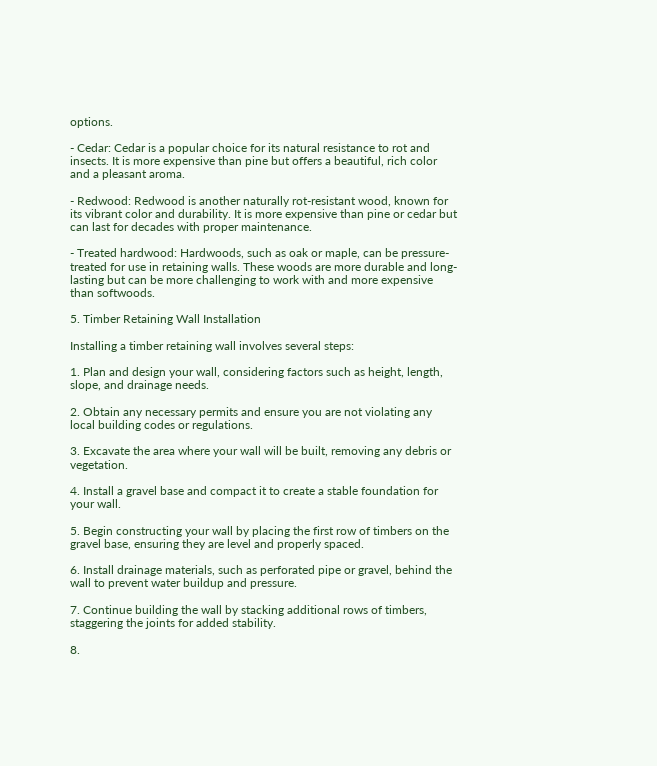options.

- Cedar: Cedar is a popular choice for its natural resistance to rot and insects. It is more expensive than pine but offers a beautiful, rich color and a pleasant aroma.

- Redwood: Redwood is another naturally rot-resistant wood, known for its vibrant color and durability. It is more expensive than pine or cedar but can last for decades with proper maintenance.

- Treated hardwood: Hardwoods, such as oak or maple, can be pressure-treated for use in retaining walls. These woods are more durable and long-lasting but can be more challenging to work with and more expensive than softwoods.

5. Timber Retaining Wall Installation

Installing a timber retaining wall involves several steps:

1. Plan and design your wall, considering factors such as height, length, slope, and drainage needs.

2. Obtain any necessary permits and ensure you are not violating any local building codes or regulations.

3. Excavate the area where your wall will be built, removing any debris or vegetation.

4. Install a gravel base and compact it to create a stable foundation for your wall.

5. Begin constructing your wall by placing the first row of timbers on the gravel base, ensuring they are level and properly spaced.

6. Install drainage materials, such as perforated pipe or gravel, behind the wall to prevent water buildup and pressure.

7. Continue building the wall by stacking additional rows of timbers, staggering the joints for added stability.

8.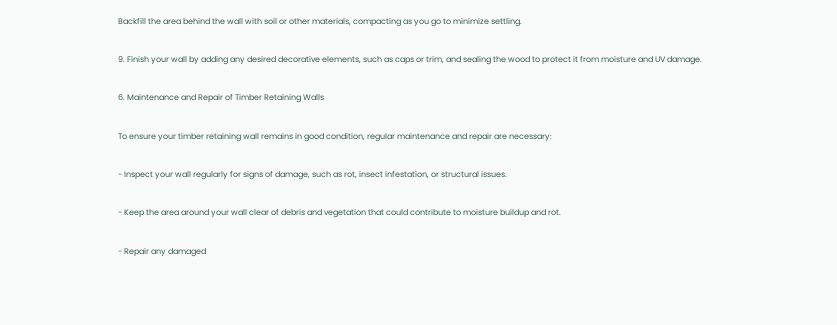Backfill the area behind the wall with soil or other materials, compacting as you go to minimize settling.

9. Finish your wall by adding any desired decorative elements, such as caps or trim, and sealing the wood to protect it from moisture and UV damage.

6. Maintenance and Repair of Timber Retaining Walls

To ensure your timber retaining wall remains in good condition, regular maintenance and repair are necessary:

- Inspect your wall regularly for signs of damage, such as rot, insect infestation, or structural issues.

- Keep the area around your wall clear of debris and vegetation that could contribute to moisture buildup and rot.

- Repair any damaged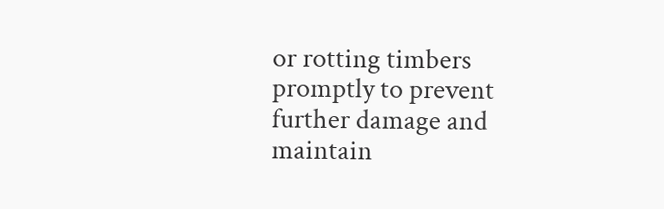or rotting timbers promptly to prevent further damage and maintain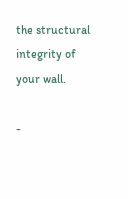the structural integrity of your wall.

-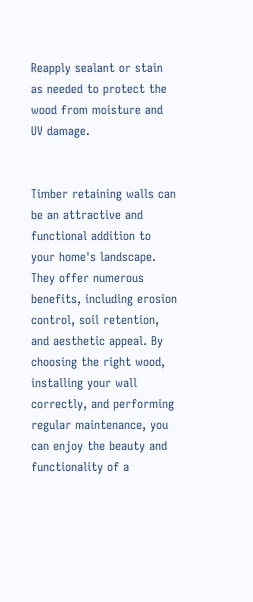Reapply sealant or stain as needed to protect the wood from moisture and UV damage.


Timber retaining walls can be an attractive and functional addition to your home's landscape. They offer numerous benefits, including erosion control, soil retention, and aesthetic appeal. By choosing the right wood, installing your wall correctly, and performing regular maintenance, you can enjoy the beauty and functionality of a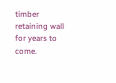timber retaining wall for years to come.